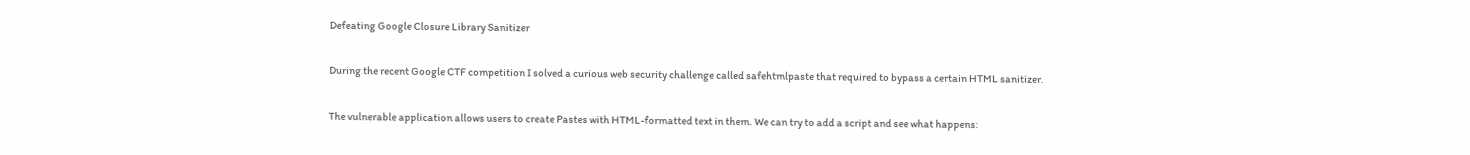Defeating Google Closure Library Sanitizer

During the recent Google CTF competition I solved a curious web security challenge called safehtmlpaste that required to bypass a certain HTML sanitizer.

The vulnerable application allows users to create Pastes with HTML-formatted text in them. We can try to add a script and see what happens: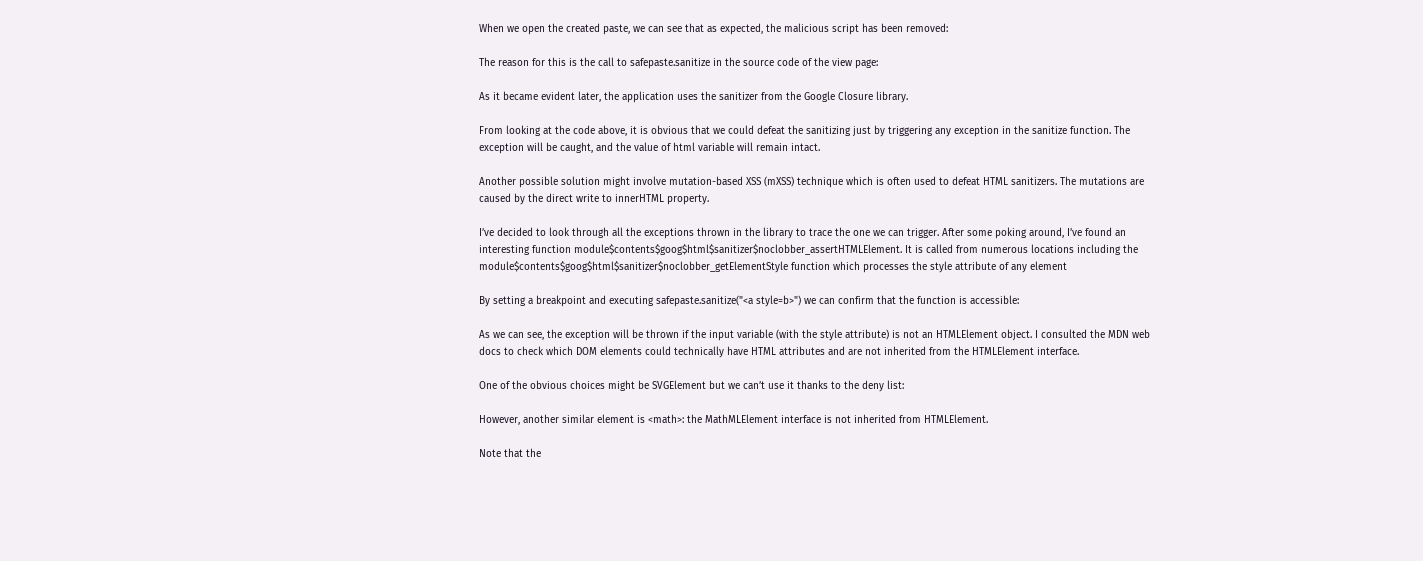When we open the created paste, we can see that as expected, the malicious script has been removed:

The reason for this is the call to safepaste.sanitize in the source code of the view page:

As it became evident later, the application uses the sanitizer from the Google Closure library.

From looking at the code above, it is obvious that we could defeat the sanitizing just by triggering any exception in the sanitize function. The exception will be caught, and the value of html variable will remain intact.

Another possible solution might involve mutation-based XSS (mXSS) technique which is often used to defeat HTML sanitizers. The mutations are caused by the direct write to innerHTML property.

I’ve decided to look through all the exceptions thrown in the library to trace the one we can trigger. After some poking around, I’ve found an interesting function module$contents$goog$html$sanitizer$noclobber_assertHTMLElement. It is called from numerous locations including the module$contents$goog$html$sanitizer$noclobber_getElementStyle function which processes the style attribute of any element

By setting a breakpoint and executing safepaste.sanitize("<a style=b>") we can confirm that the function is accessible:

As we can see, the exception will be thrown if the input variable (with the style attribute) is not an HTMLElement object. I consulted the MDN web docs to check which DOM elements could technically have HTML attributes and are not inherited from the HTMLElement interface.

One of the obvious choices might be SVGElement but we can’t use it thanks to the deny list:

However, another similar element is <math>: the MathMLElement interface is not inherited from HTMLElement.

Note that the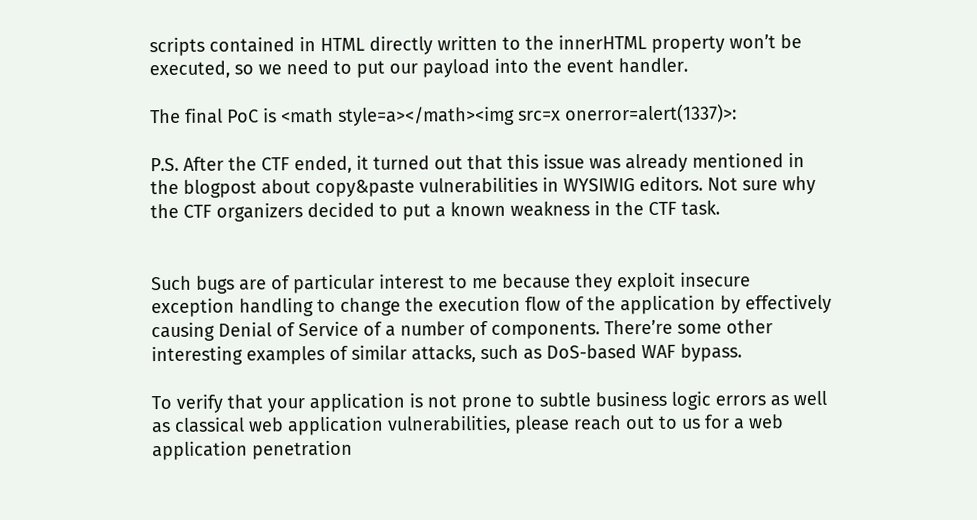scripts contained in HTML directly written to the innerHTML property won’t be executed, so we need to put our payload into the event handler.

The final PoC is <math style=a></math><img src=x onerror=alert(1337)>:

P.S. After the CTF ended, it turned out that this issue was already mentioned in the blogpost about copy&paste vulnerabilities in WYSIWIG editors. Not sure why the CTF organizers decided to put a known weakness in the CTF task.


Such bugs are of particular interest to me because they exploit insecure exception handling to change the execution flow of the application by effectively causing Denial of Service of a number of components. There’re some other interesting examples of similar attacks, such as DoS-based WAF bypass.

To verify that your application is not prone to subtle business logic errors as well as classical web application vulnerabilities, please reach out to us for a web application penetration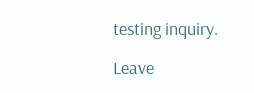testing inquiry.

Leave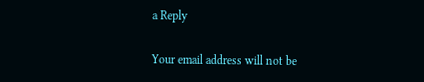a Reply

Your email address will not be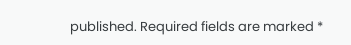published. Required fields are marked *